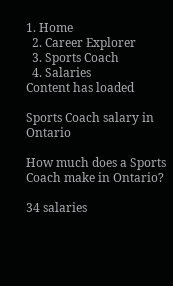1. Home
  2. Career Explorer
  3. Sports Coach
  4. Salaries
Content has loaded

Sports Coach salary in Ontario

How much does a Sports Coach make in Ontario?

34 salaries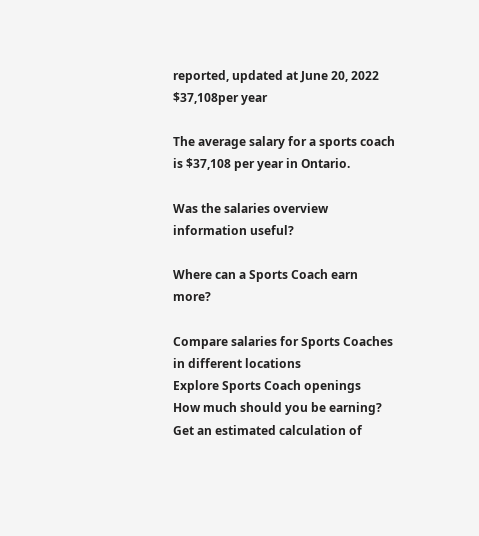reported, updated at June 20, 2022
$37,108per year

The average salary for a sports coach is $37,108 per year in Ontario.

Was the salaries overview information useful?

Where can a Sports Coach earn more?

Compare salaries for Sports Coaches in different locations
Explore Sports Coach openings
How much should you be earning?
Get an estimated calculation of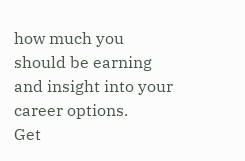how much you should be earning and insight into your career options.
Get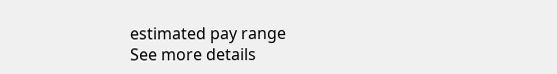estimated pay range
See more details